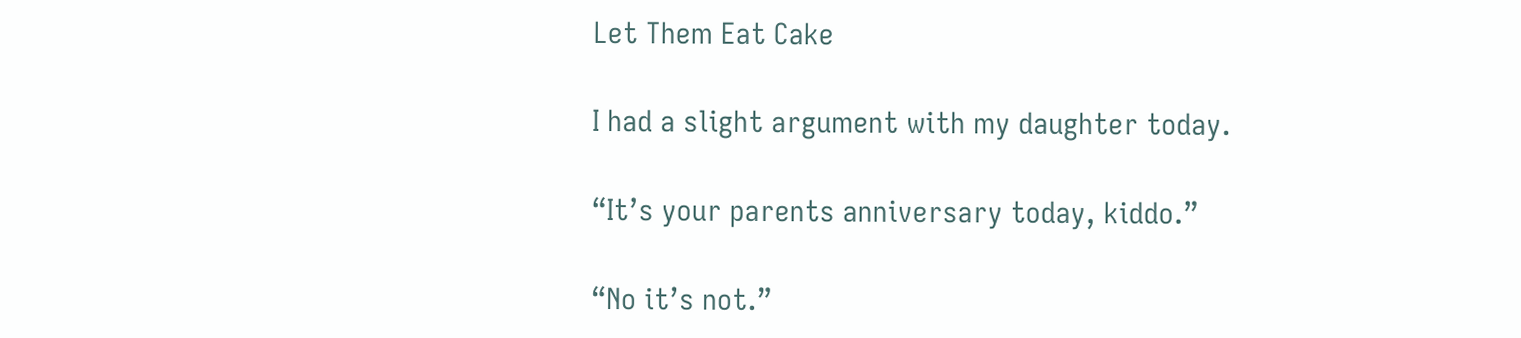Let Them Eat Cake

I had a slight argument with my daughter today.

“It’s your parents anniversary today, kiddo.”

“No it’s not.”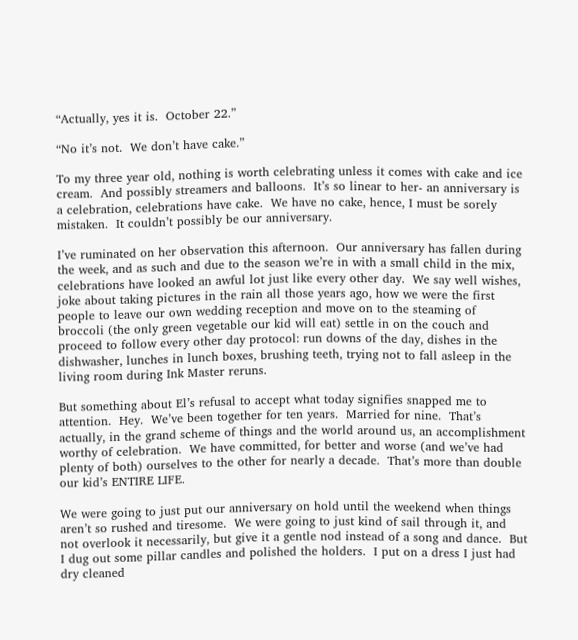“Actually, yes it is.  October 22.”

“No it’s not.  We don’t have cake.”

To my three year old, nothing is worth celebrating unless it comes with cake and ice cream.  And possibly streamers and balloons.  It’s so linear to her- an anniversary is a celebration, celebrations have cake.  We have no cake, hence, I must be sorely mistaken.  It couldn’t possibly be our anniversary.

I’ve ruminated on her observation this afternoon.  Our anniversary has fallen during the week, and as such and due to the season we’re in with a small child in the mix, celebrations have looked an awful lot just like every other day.  We say well wishes, joke about taking pictures in the rain all those years ago, how we were the first people to leave our own wedding reception and move on to the steaming of broccoli (the only green vegetable our kid will eat) settle in on the couch and proceed to follow every other day protocol: run downs of the day, dishes in the dishwasher, lunches in lunch boxes, brushing teeth, trying not to fall asleep in the living room during Ink Master reruns.

But something about El’s refusal to accept what today signifies snapped me to attention.  Hey.  We’ve been together for ten years.  Married for nine.  That’s actually, in the grand scheme of things and the world around us, an accomplishment worthy of celebration.  We have committed, for better and worse (and we’ve had plenty of both) ourselves to the other for nearly a decade.  That’s more than double our kid’s ENTIRE LIFE.

We were going to just put our anniversary on hold until the weekend when things aren’t so rushed and tiresome.  We were going to just kind of sail through it, and not overlook it necessarily, but give it a gentle nod instead of a song and dance.  But I dug out some pillar candles and polished the holders.  I put on a dress I just had dry cleaned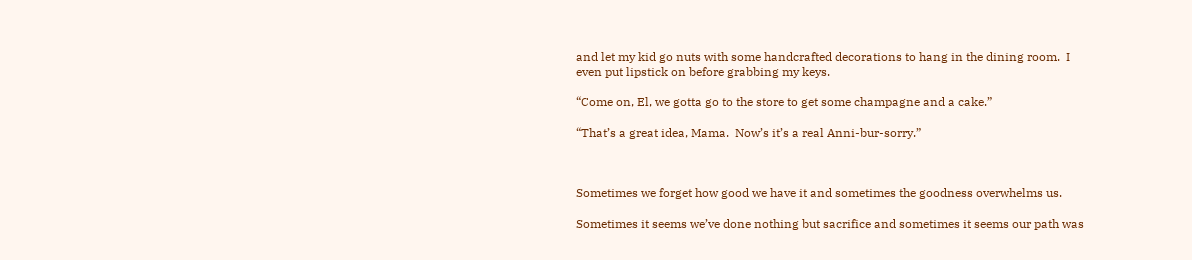and let my kid go nuts with some handcrafted decorations to hang in the dining room.  I even put lipstick on before grabbing my keys.

“Come on, El, we gotta go to the store to get some champagne and a cake.”

“That’s a great idea, Mama.  Now’s it’s a real Anni-bur-sorry.”



Sometimes we forget how good we have it and sometimes the goodness overwhelms us.

Sometimes it seems we’ve done nothing but sacrifice and sometimes it seems our path was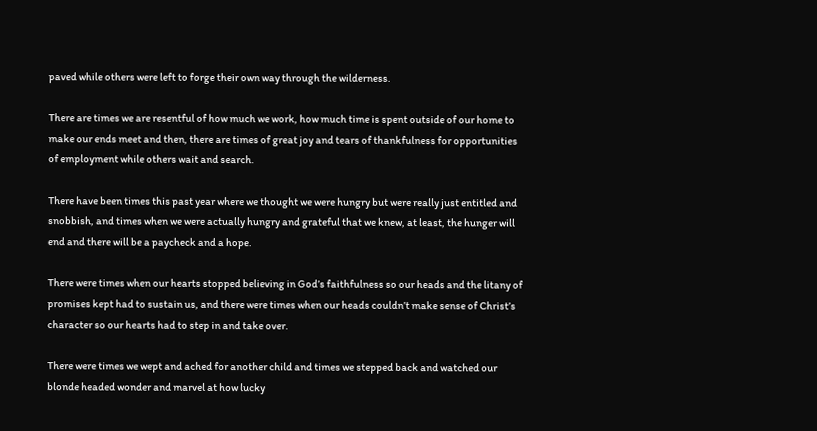paved while others were left to forge their own way through the wilderness.

There are times we are resentful of how much we work, how much time is spent outside of our home to make our ends meet and then, there are times of great joy and tears of thankfulness for opportunities of employment while others wait and search.

There have been times this past year where we thought we were hungry but were really just entitled and snobbish, and times when we were actually hungry and grateful that we knew, at least, the hunger will end and there will be a paycheck and a hope.

There were times when our hearts stopped believing in God’s faithfulness so our heads and the litany of promises kept had to sustain us, and there were times when our heads couldn’t make sense of Christ’s character so our hearts had to step in and take over.

There were times we wept and ached for another child and times we stepped back and watched our blonde headed wonder and marvel at how lucky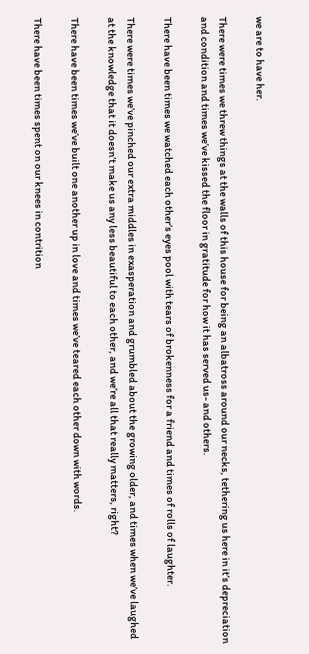we are to have her.

There were times we threw things at the walls of this house for being an albatross around our necks, tethering us here in it’s depreciation and condition and times we’ve kissed the floor in gratitude for how it has served us- and others.

There have been times we watched each other’s eyes pool with tears of brokenness for a friend and times of rolls of laughter.

There were times we’ve pinched our extra middles in exasperation and grumbled about the growing older, and times when we’ve laughed at the knowledge that it doesn’t make us any less beautiful to each other, and we’re all that really matters, right?

There have been times we’ve built one another up in love and times we’ve teared each other down with words.

There have been times spent on our knees in contrition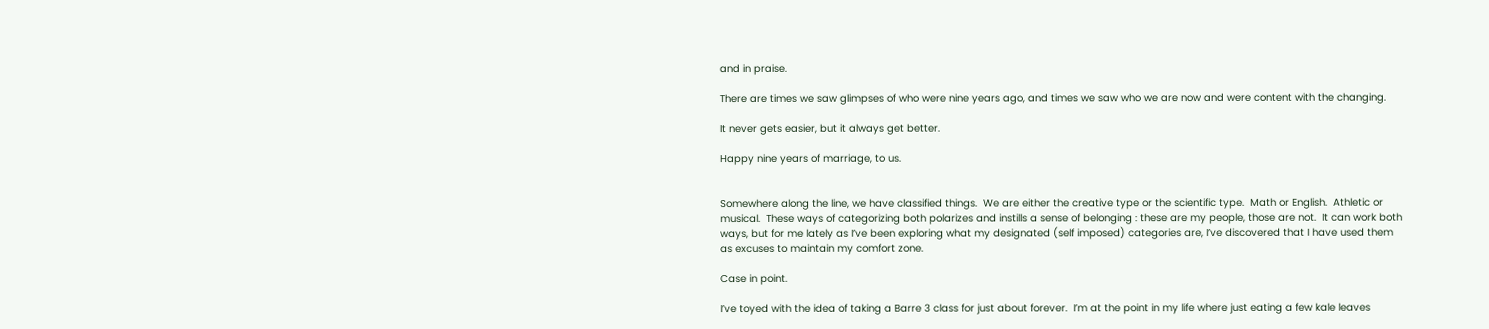and in praise.

There are times we saw glimpses of who were nine years ago, and times we saw who we are now and were content with the changing.

It never gets easier, but it always get better.

Happy nine years of marriage, to us.


Somewhere along the line, we have classified things.  We are either the creative type or the scientific type.  Math or English.  Athletic or musical.  These ways of categorizing both polarizes and instills a sense of belonging : these are my people, those are not.  It can work both ways, but for me lately as I’ve been exploring what my designated (self imposed) categories are, I’ve discovered that I have used them as excuses to maintain my comfort zone.

Case in point.

I’ve toyed with the idea of taking a Barre 3 class for just about forever.  I’m at the point in my life where just eating a few kale leaves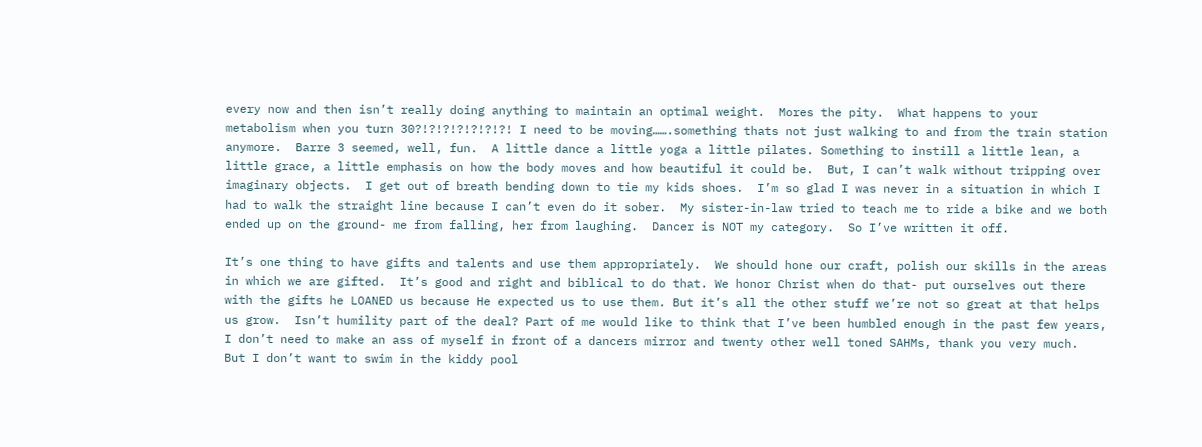every now and then isn’t really doing anything to maintain an optimal weight.  Mores the pity.  What happens to your metabolism when you turn 30?!?!?!?!?!?!?! I need to be moving…….something thats not just walking to and from the train station anymore.  Barre 3 seemed, well, fun.  A little dance a little yoga a little pilates. Something to instill a little lean, a little grace, a little emphasis on how the body moves and how beautiful it could be.  But, I can’t walk without tripping over imaginary objects.  I get out of breath bending down to tie my kids shoes.  I’m so glad I was never in a situation in which I had to walk the straight line because I can’t even do it sober.  My sister-in-law tried to teach me to ride a bike and we both ended up on the ground- me from falling, her from laughing.  Dancer is NOT my category.  So I’ve written it off.

It’s one thing to have gifts and talents and use them appropriately.  We should hone our craft, polish our skills in the areas in which we are gifted.  It’s good and right and biblical to do that. We honor Christ when do that- put ourselves out there with the gifts he LOANED us because He expected us to use them. But it’s all the other stuff we’re not so great at that helps us grow.  Isn’t humility part of the deal? Part of me would like to think that I’ve been humbled enough in the past few years, I don’t need to make an ass of myself in front of a dancers mirror and twenty other well toned SAHMs, thank you very much.  But I don’t want to swim in the kiddy pool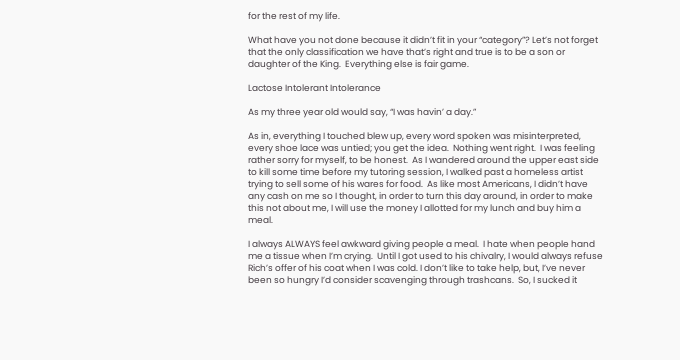for the rest of my life.

What have you not done because it didn’t fit in your “category”? Let’s not forget that the only classification we have that’s right and true is to be a son or daughter of the King.  Everything else is fair game.

Lactose Intolerant Intolerance

As my three year old would say, “I was havin’ a day.”

As in, everything I touched blew up, every word spoken was misinterpreted, every shoe lace was untied; you get the idea.  Nothing went right.  I was feeling rather sorry for myself, to be honest.  As I wandered around the upper east side to kill some time before my tutoring session, I walked past a homeless artist trying to sell some of his wares for food.  As like most Americans, I didn’t have any cash on me so I thought, in order to turn this day around, in order to make this not about me, I will use the money I allotted for my lunch and buy him a meal.

I always ALWAYS feel awkward giving people a meal.  I hate when people hand me a tissue when I’m crying.  Until I got used to his chivalry, I would always refuse Rich’s offer of his coat when I was cold. I don’t like to take help, but, I’ve never been so hungry I’d consider scavenging through trashcans.  So, I sucked it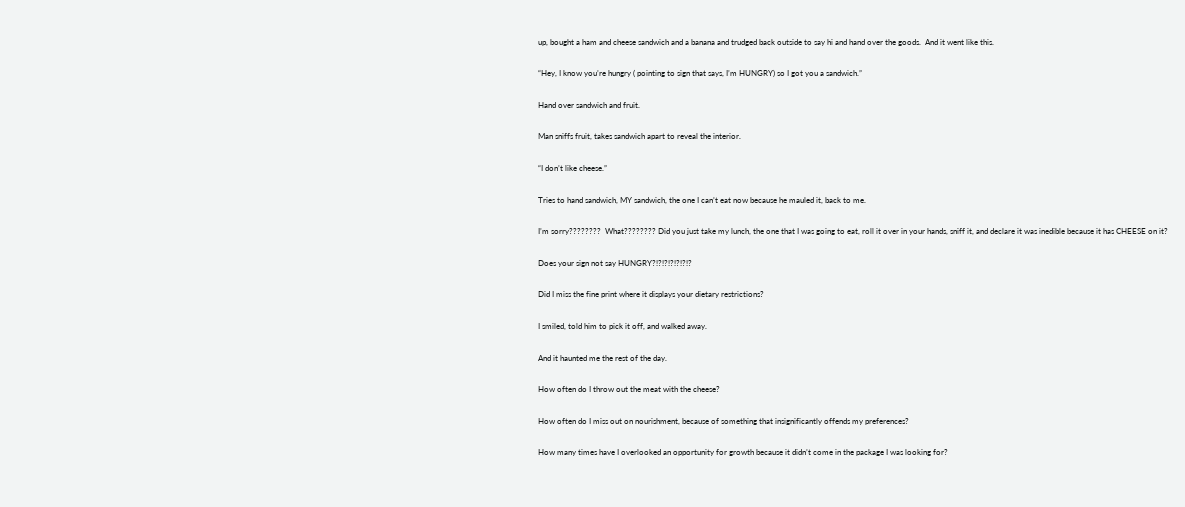up, bought a ham and cheese sandwich and a banana and trudged back outside to say hi and hand over the goods.  And it went like this.

“Hey, I know you’re hungry ( pointing to sign that says, I’m HUNGRY) so I got you a sandwich.”

Hand over sandwich and fruit.

Man sniffs fruit, takes sandwich apart to reveal the interior.

“I don’t like cheese.”

Tries to hand sandwich, MY sandwich, the one I can’t eat now because he mauled it, back to me.

I’m sorry????????  What???????? Did you just take my lunch, the one that I was going to eat, roll it over in your hands, sniff it, and declare it was inedible because it has CHEESE on it?

Does your sign not say HUNGRY?!?!?!?!?!?!?

Did I miss the fine print where it displays your dietary restrictions?

I smiled, told him to pick it off, and walked away.

And it haunted me the rest of the day.

How often do I throw out the meat with the cheese?

How often do I miss out on nourishment, because of something that insignificantly offends my preferences?

How many times have I overlooked an opportunity for growth because it didn’t come in the package I was looking for?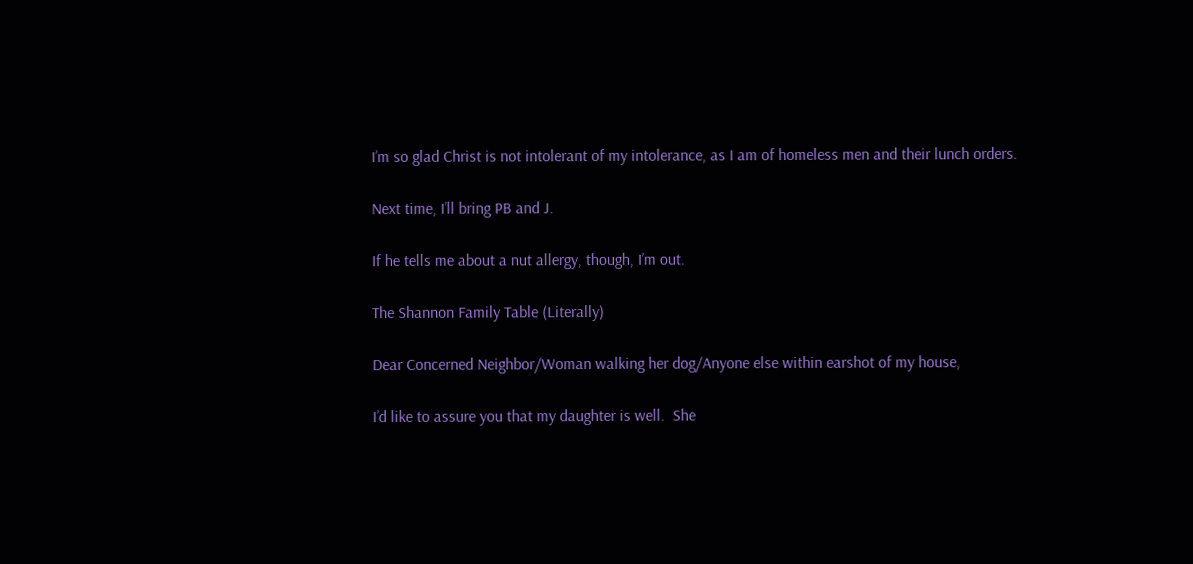I’m so glad Christ is not intolerant of my intolerance, as I am of homeless men and their lunch orders.

Next time, I’ll bring PB and J.

If he tells me about a nut allergy, though, I’m out.

The Shannon Family Table (Literally)

Dear Concerned Neighbor/Woman walking her dog/Anyone else within earshot of my house,

I’d like to assure you that my daughter is well.  She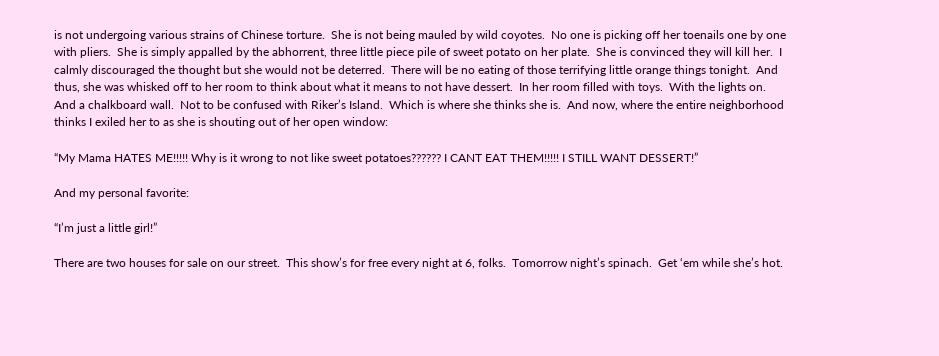is not undergoing various strains of Chinese torture.  She is not being mauled by wild coyotes.  No one is picking off her toenails one by one with pliers.  She is simply appalled by the abhorrent, three little piece pile of sweet potato on her plate.  She is convinced they will kill her.  I calmly discouraged the thought but she would not be deterred.  There will be no eating of those terrifying little orange things tonight.  And thus, she was whisked off to her room to think about what it means to not have dessert.  In her room filled with toys.  With the lights on.  And a chalkboard wall.  Not to be confused with Riker’s Island.  Which is where she thinks she is.  And now, where the entire neighborhood thinks I exiled her to as she is shouting out of her open window:

“My Mama HATES ME!!!!! Why is it wrong to not like sweet potatoes?????? I CANT EAT THEM!!!!! I STILL WANT DESSERT!”

And my personal favorite:

“I’m just a little girl!”

There are two houses for sale on our street.  This show’s for free every night at 6, folks.  Tomorrow night’s spinach.  Get ‘em while she’s hot.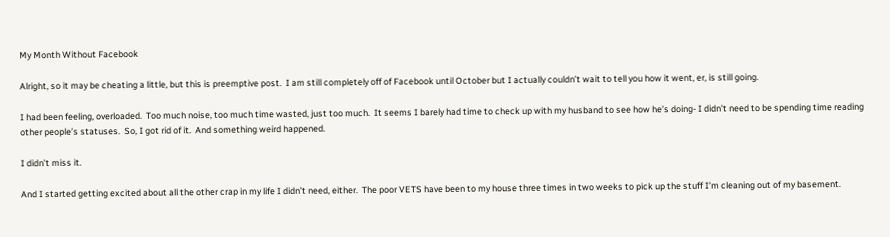My Month Without Facebook

Alright, so it may be cheating a little, but this is preemptive post.  I am still completely off of Facebook until October but I actually couldn’t wait to tell you how it went, er, is still going.

I had been feeling, overloaded.  Too much noise, too much time wasted, just too much.  It seems I barely had time to check up with my husband to see how he’s doing- I didn’t need to be spending time reading other people’s statuses.  So, I got rid of it.  And something weird happened.

I didn’t miss it.

And I started getting excited about all the other crap in my life I didn’t need, either.  The poor VETS have been to my house three times in two weeks to pick up the stuff I’m cleaning out of my basement.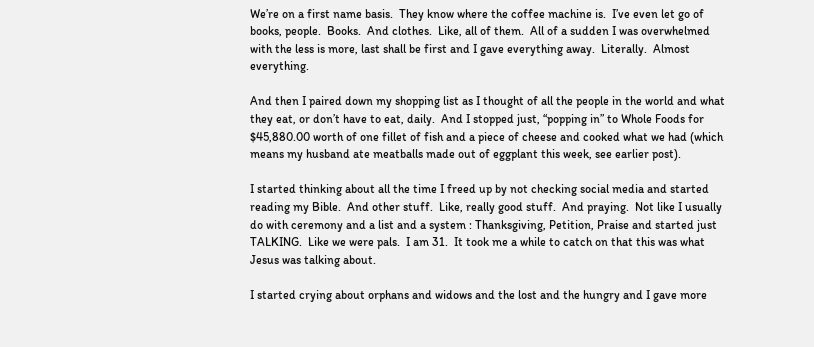We’re on a first name basis.  They know where the coffee machine is.  I’ve even let go of books, people.  Books.  And clothes.  Like, all of them.  All of a sudden I was overwhelmed with the less is more, last shall be first and I gave everything away.  Literally.  Almost everything.

And then I paired down my shopping list as I thought of all the people in the world and what they eat, or don’t have to eat, daily.  And I stopped just, “popping in” to Whole Foods for $45,880.00 worth of one fillet of fish and a piece of cheese and cooked what we had (which means my husband ate meatballs made out of eggplant this week, see earlier post).

I started thinking about all the time I freed up by not checking social media and started reading my Bible.  And other stuff.  Like, really good stuff.  And praying.  Not like I usually do with ceremony and a list and a system : Thanksgiving, Petition, Praise and started just TALKING.  Like we were pals.  I am 31.  It took me a while to catch on that this was what Jesus was talking about.

I started crying about orphans and widows and the lost and the hungry and I gave more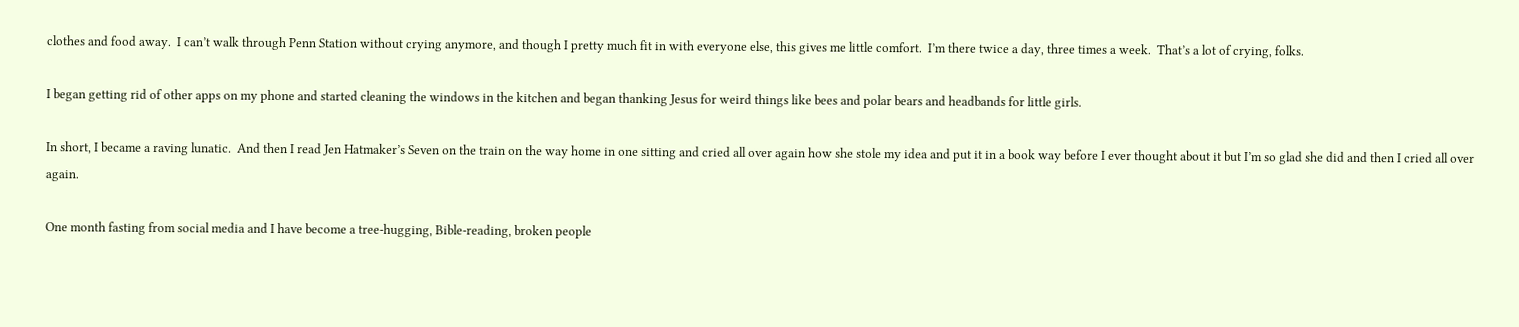clothes and food away.  I can’t walk through Penn Station without crying anymore, and though I pretty much fit in with everyone else, this gives me little comfort.  I’m there twice a day, three times a week.  That’s a lot of crying, folks.

I began getting rid of other apps on my phone and started cleaning the windows in the kitchen and began thanking Jesus for weird things like bees and polar bears and headbands for little girls.

In short, I became a raving lunatic.  And then I read Jen Hatmaker’s Seven on the train on the way home in one sitting and cried all over again how she stole my idea and put it in a book way before I ever thought about it but I’m so glad she did and then I cried all over again.

One month fasting from social media and I have become a tree-hugging, Bible-reading, broken people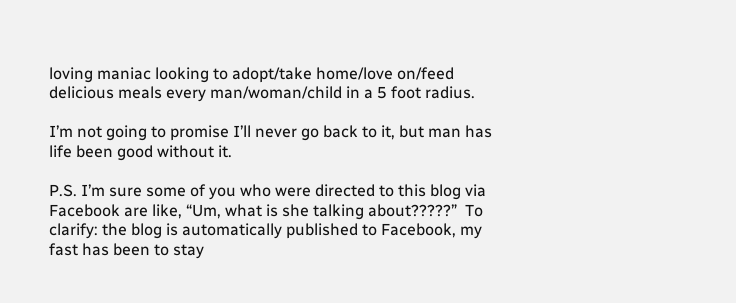loving maniac looking to adopt/take home/love on/feed delicious meals every man/woman/child in a 5 foot radius.

I’m not going to promise I’ll never go back to it, but man has life been good without it.

P.S. I’m sure some of you who were directed to this blog via Facebook are like, “Um, what is she talking about?????”  To clarify: the blog is automatically published to Facebook, my fast has been to stay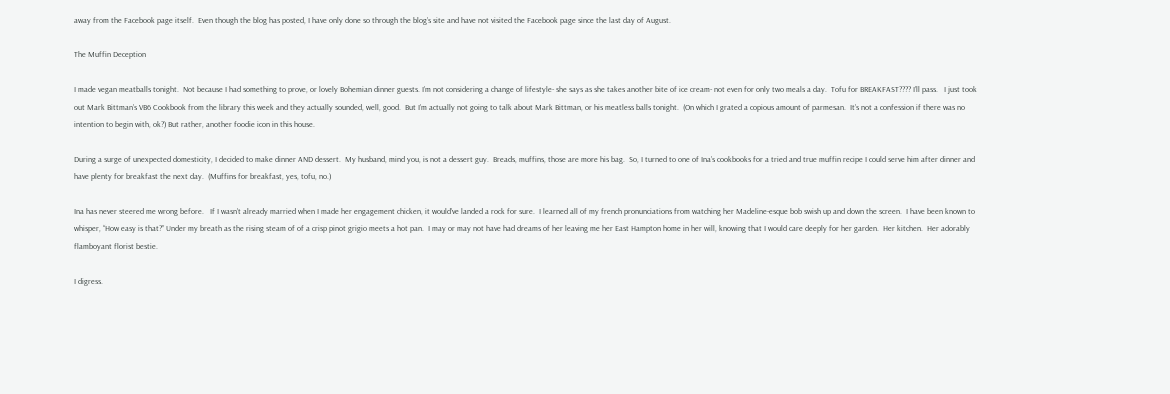away from the Facebook page itself.  Even though the blog has posted, I have only done so through the blog’s site and have not visited the Facebook page since the last day of August.

The Muffin Deception

I made vegan meatballs tonight.  Not because I had something to prove, or lovely Bohemian dinner guests. I’m not considering a change of lifestyle- she says as she takes another bite of ice cream- not even for only two meals a day.  Tofu for BREAKFAST???? I’ll pass.   I just took out Mark Bittman’s VB6 Cookbook from the library this week and they actually sounded, well, good.  But I’m actually not going to talk about Mark Bittman, or his meatless balls tonight.  (On which I grated a copious amount of parmesan.  It’s not a confession if there was no intention to begin with, ok?) But rather, another foodie icon in this house.

During a surge of unexpected domesticity, I decided to make dinner AND dessert.  My husband, mind you, is not a dessert guy.  Breads, muffins, those are more his bag.  So, I turned to one of Ina’s cookbooks for a tried and true muffin recipe I could serve him after dinner and have plenty for breakfast the next day.  (Muffins for breakfast, yes, tofu, no.)

Ina has never steered me wrong before.   If I wasn’t already married when I made her engagement chicken, it would’ve landed a rock for sure.  I learned all of my french pronunciations from watching her Madeline-esque bob swish up and down the screen.  I have been known to whisper, “How easy is that?” Under my breath as the rising steam of of a crisp pinot grigio meets a hot pan.  I may or may not have had dreams of her leaving me her East Hampton home in her will, knowing that I would care deeply for her garden.  Her kitchen.  Her adorably flamboyant florist bestie.

I digress.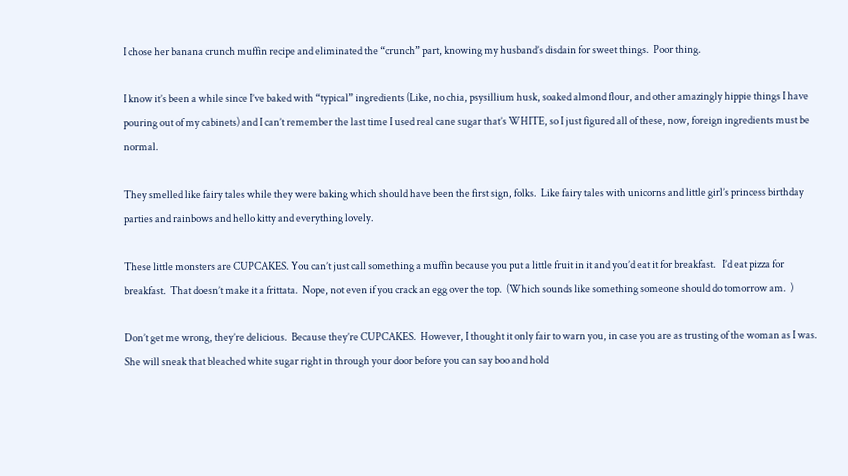I chose her banana crunch muffin recipe and eliminated the “crunch” part, knowing my husband’s disdain for sweet things.  Poor thing.

I know it’s been a while since I’ve baked with “typical” ingredients (Like, no chia, psysillium husk, soaked almond flour, and other amazingly hippie things I have pouring out of my cabinets) and I can’t remember the last time I used real cane sugar that’s WHITE, so I just figured all of these, now, foreign ingredients must be normal.

They smelled like fairy tales while they were baking which should have been the first sign, folks.  Like fairy tales with unicorns and little girl’s princess birthday parties and rainbows and hello kitty and everything lovely.

These little monsters are CUPCAKES. You can’t just call something a muffin because you put a little fruit in it and you’d eat it for breakfast.   I’d eat pizza for breakfast.  That doesn’t make it a frittata.  Nope, not even if you crack an egg over the top.  (Which sounds like something someone should do tomorrow am.  )

Don’t get me wrong, they’re delicious.  Because they’re CUPCAKES.  However, I thought it only fair to warn you, in case you are as trusting of the woman as I was.  She will sneak that bleached white sugar right in through your door before you can say boo and hold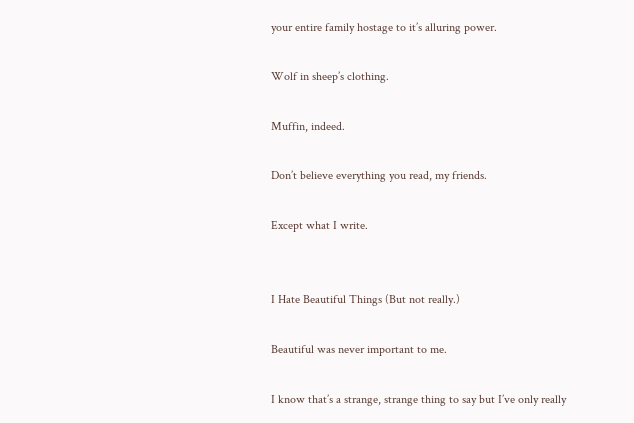your entire family hostage to it’s alluring power.

Wolf in sheep’s clothing.

Muffin, indeed.

Don’t believe everything you read, my friends.

Except what I write.


I Hate Beautiful Things (But not really.)

Beautiful was never important to me.

I know that’s a strange, strange thing to say but I’ve only really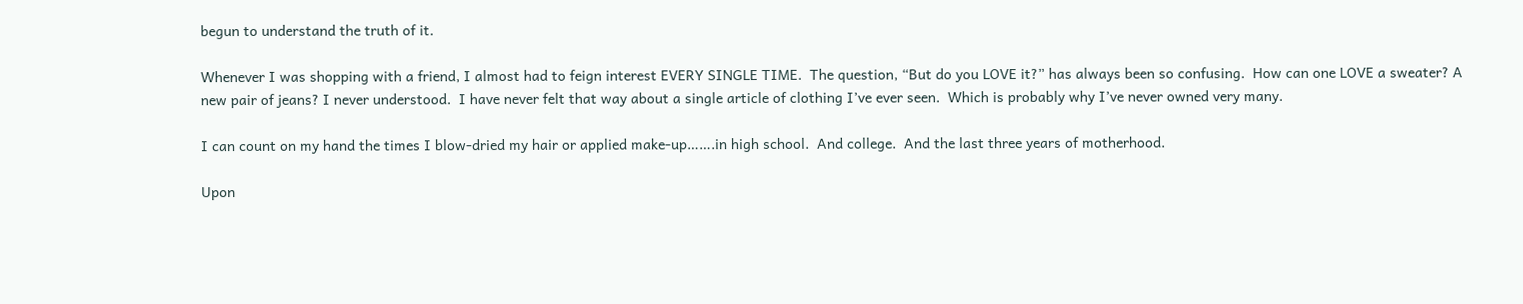begun to understand the truth of it.

Whenever I was shopping with a friend, I almost had to feign interest EVERY SINGLE TIME.  The question, “But do you LOVE it?” has always been so confusing.  How can one LOVE a sweater? A new pair of jeans? I never understood.  I have never felt that way about a single article of clothing I’ve ever seen.  Which is probably why I’ve never owned very many.

I can count on my hand the times I blow-dried my hair or applied make-up…….in high school.  And college.  And the last three years of motherhood.

Upon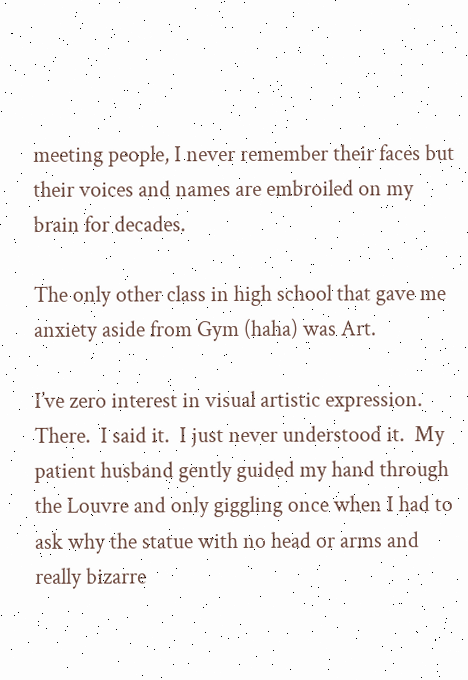meeting people, I never remember their faces but their voices and names are embroiled on my brain for decades.

The only other class in high school that gave me anxiety aside from Gym (haha) was Art.

I’ve zero interest in visual artistic expression.  There.  I said it.  I just never understood it.  My patient husband gently guided my hand through the Louvre and only giggling once when I had to ask why the statue with no head or arms and really bizarre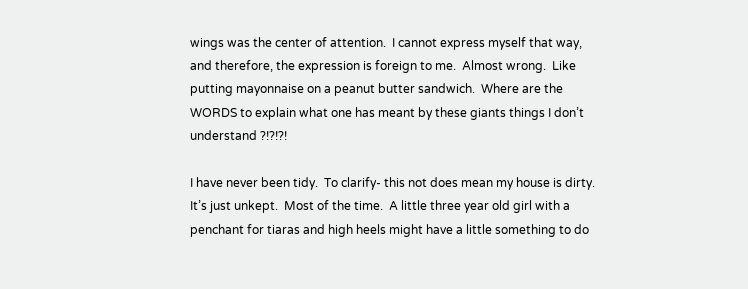wings was the center of attention.  I cannot express myself that way, and therefore, the expression is foreign to me.  Almost wrong.  Like putting mayonnaise on a peanut butter sandwich.  Where are the WORDS to explain what one has meant by these giants things I don’t understand ?!?!?!

I have never been tidy.  To clarify- this not does mean my house is dirty.  It’s just unkept.  Most of the time.  A little three year old girl with a penchant for tiaras and high heels might have a little something to do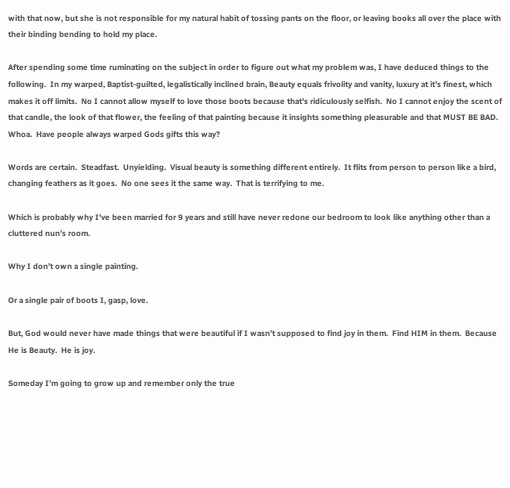with that now, but she is not responsible for my natural habit of tossing pants on the floor, or leaving books all over the place with their binding bending to hold my place.

After spending some time ruminating on the subject in order to figure out what my problem was, I have deduced things to the following.  In my warped, Baptist-guilted, legalistically inclined brain, Beauty equals frivolity and vanity, luxury at it’s finest, which makes it off limits.  No I cannot allow myself to love those boots because that’s ridiculously selfish.  No I cannot enjoy the scent of that candle, the look of that flower, the feeling of that painting because it insights something pleasurable and that MUST BE BAD.  Whoa.  Have people always warped Gods gifts this way?

Words are certain.  Steadfast.  Unyielding.  Visual beauty is something different entirely.  It flits from person to person like a bird, changing feathers as it goes.  No one sees it the same way.  That is terrifying to me.

Which is probably why I’ve been married for 9 years and still have never redone our bedroom to look like anything other than a cluttered nun’s room.

Why I don’t own a single painting.

Or a single pair of boots I, gasp, love.

But, God would never have made things that were beautiful if I wasn’t supposed to find joy in them.  Find HIM in them.  Because He is Beauty.  He is joy.

Someday I’m going to grow up and remember only the true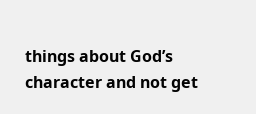things about God’s character and not get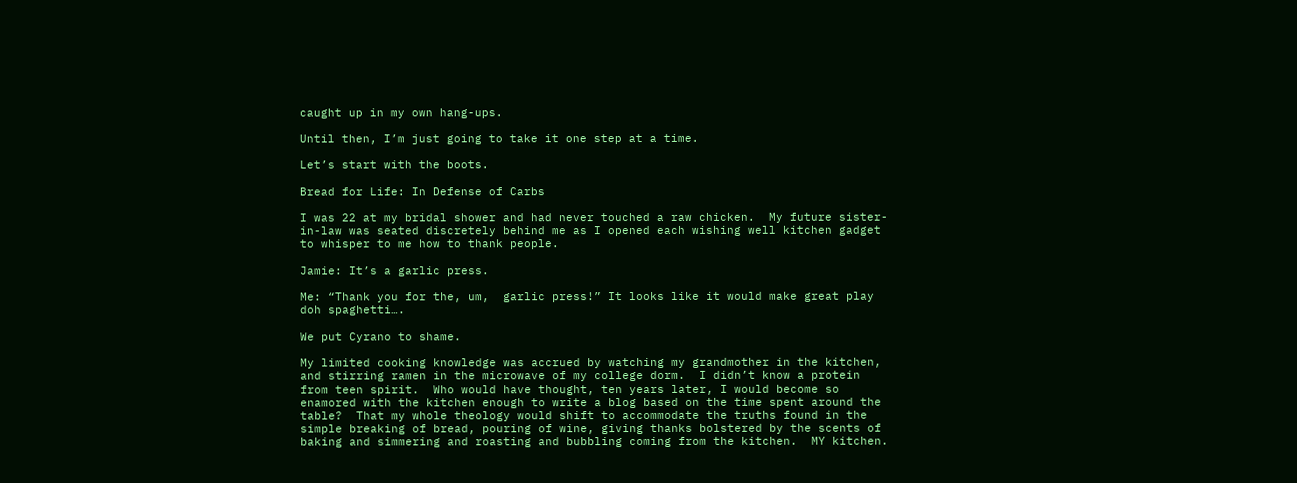caught up in my own hang-ups.

Until then, I’m just going to take it one step at a time.

Let’s start with the boots.

Bread for Life: In Defense of Carbs

I was 22 at my bridal shower and had never touched a raw chicken.  My future sister-in-law was seated discretely behind me as I opened each wishing well kitchen gadget to whisper to me how to thank people.

Jamie: It’s a garlic press.

Me: “Thank you for the, um,  garlic press!” It looks like it would make great play doh spaghetti….

We put Cyrano to shame.

My limited cooking knowledge was accrued by watching my grandmother in the kitchen, and stirring ramen in the microwave of my college dorm.  I didn’t know a protein from teen spirit.  Who would have thought, ten years later, I would become so enamored with the kitchen enough to write a blog based on the time spent around the table?  That my whole theology would shift to accommodate the truths found in the simple breaking of bread, pouring of wine, giving thanks bolstered by the scents of baking and simmering and roasting and bubbling coming from the kitchen.  MY kitchen.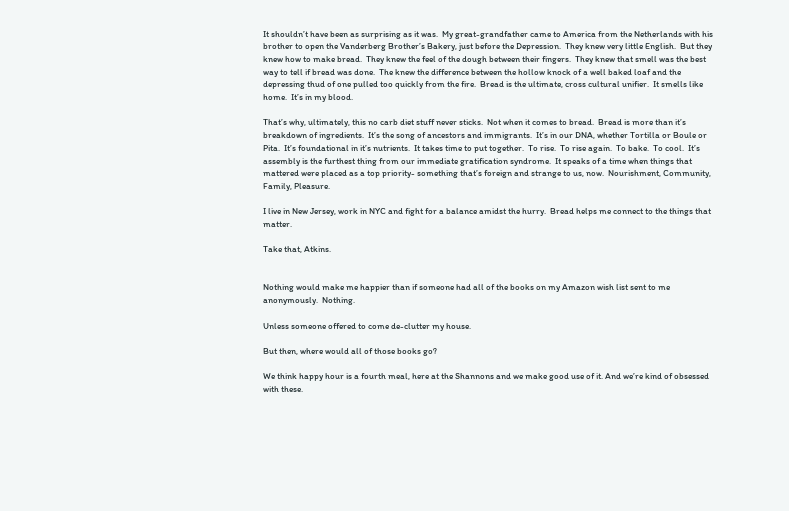It shouldn’t have been as surprising as it was.  My great-grandfather came to America from the Netherlands with his brother to open the Vanderberg Brother’s Bakery, just before the Depression.  They knew very little English.  But they knew how to make bread.  They knew the feel of the dough between their fingers.  They knew that smell was the best way to tell if bread was done.  The knew the difference between the hollow knock of a well baked loaf and the depressing thud of one pulled too quickly from the fire.  Bread is the ultimate, cross cultural unifier.  It smells like home.  It’s in my blood.

That’s why, ultimately, this no carb diet stuff never sticks.  Not when it comes to bread.  Bread is more than it’s breakdown of ingredients.  It’s the song of ancestors and immigrants.  It’s in our DNA, whether Tortilla or Boule or Pita.  It’s foundational in it’s nutrients.  It takes time to put together.  To rise.  To rise again.  To bake.  To cool.  It’s assembly is the furthest thing from our immediate gratification syndrome.  It speaks of a time when things that mattered were placed as a top priority- something that’s foreign and strange to us, now.  Nourishment, Community, Family, Pleasure.

I live in New Jersey, work in NYC and fight for a balance amidst the hurry.  Bread helps me connect to the things that matter.

Take that, Atkins.


Nothing would make me happier than if someone had all of the books on my Amazon wish list sent to me anonymously.  Nothing.

Unless someone offered to come de-clutter my house.

But then, where would all of those books go?

We think happy hour is a fourth meal, here at the Shannons and we make good use of it. And we’re kind of obsessed with these.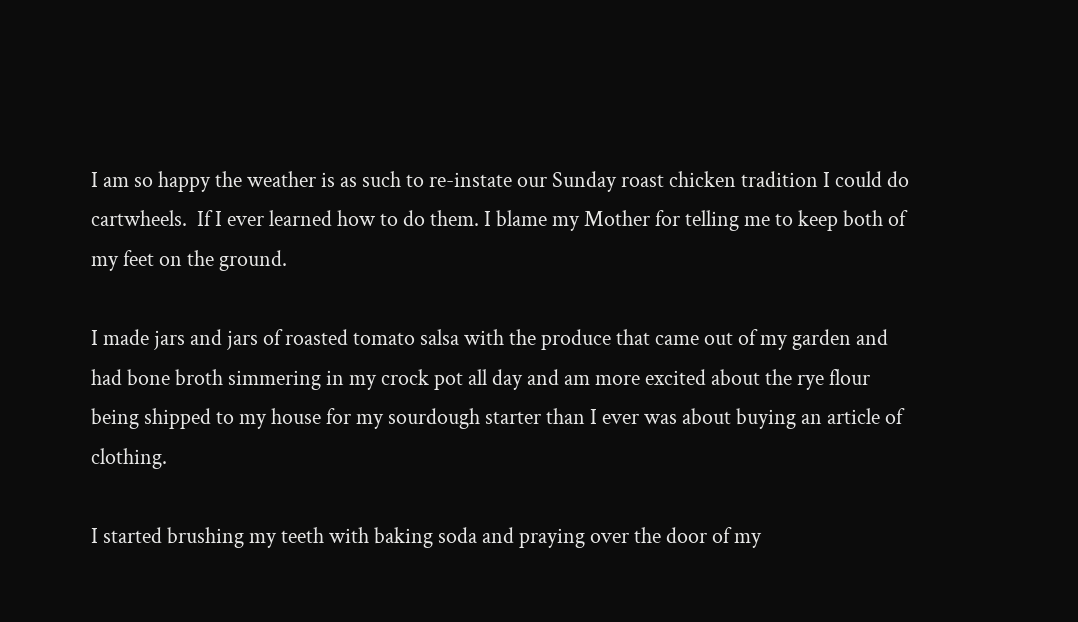I am so happy the weather is as such to re-instate our Sunday roast chicken tradition I could do cartwheels.  If I ever learned how to do them. I blame my Mother for telling me to keep both of my feet on the ground.

I made jars and jars of roasted tomato salsa with the produce that came out of my garden and had bone broth simmering in my crock pot all day and am more excited about the rye flour being shipped to my house for my sourdough starter than I ever was about buying an article of clothing.

I started brushing my teeth with baking soda and praying over the door of my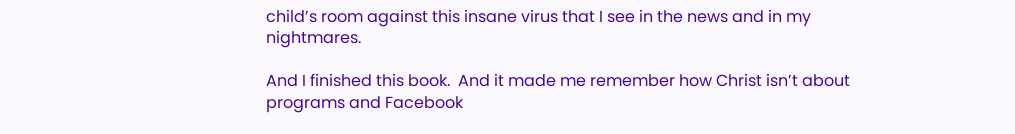child’s room against this insane virus that I see in the news and in my nightmares.

And I finished this book.  And it made me remember how Christ isn’t about programs and Facebook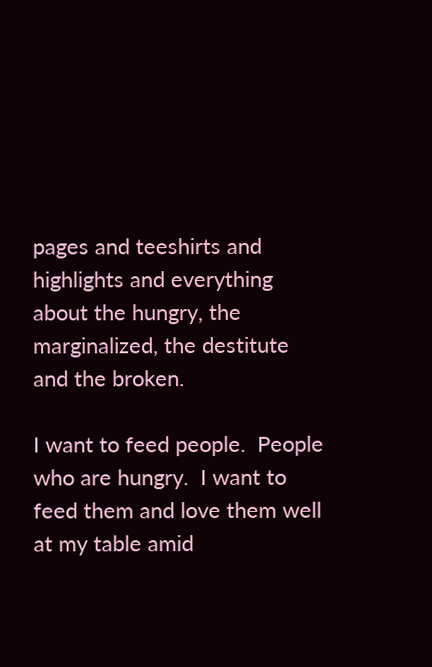pages and teeshirts and highlights and everything about the hungry, the marginalized, the destitute and the broken.

I want to feed people.  People who are hungry.  I want to feed them and love them well at my table amid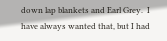down lap blankets and Earl Grey.  I have always wanted that, but I had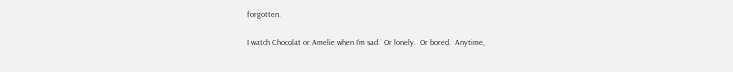forgotten.

I watch Chocolat or Amelie when I’m sad.  Or lonely.  Or bored.  Anytime,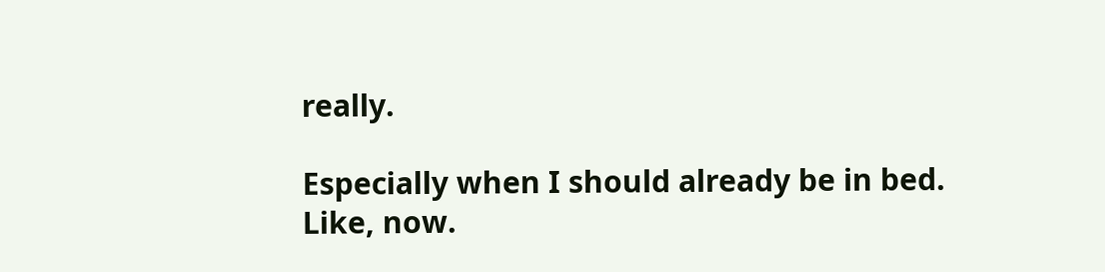really.

Especially when I should already be in bed.  Like, now.